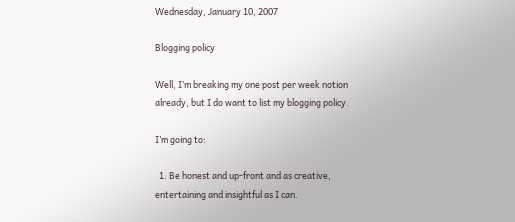Wednesday, January 10, 2007

Blogging policy

Well, I’m breaking my one post per week notion already, but I do want to list my blogging policy.

I’m going to:

  1. Be honest and up-front and as creative, entertaining and insightful as I can.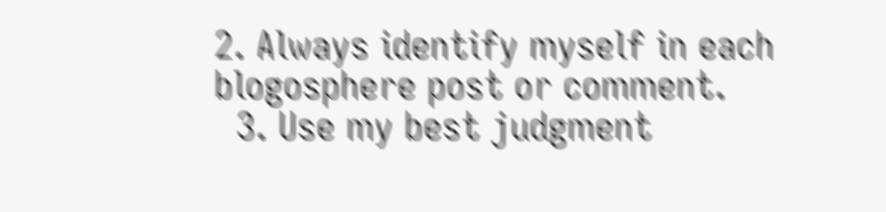2. Always identify myself in each blogosphere post or comment.
  3. Use my best judgment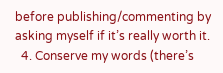before publishing/commenting by asking myself if it’s really worth it.
  4. Conserve my words (there’s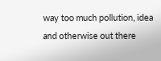way too much pollution, idea and otherwise out there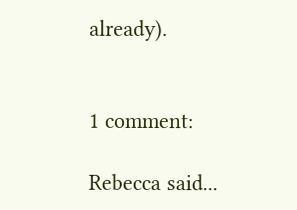already).


1 comment:

Rebecca said...